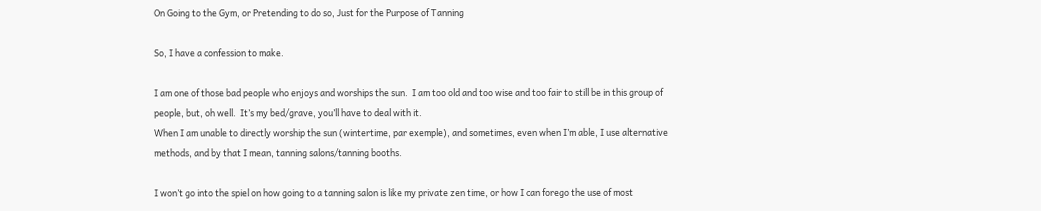On Going to the Gym, or Pretending to do so, Just for the Purpose of Tanning

So, I have a confession to make.

I am one of those bad people who enjoys and worships the sun.  I am too old and too wise and too fair to still be in this group of people, but, oh well.  It’s my bed/grave, you’ll have to deal with it.
When I am unable to directly worship the sun (wintertime, par exemple), and sometimes, even when I’m able, I use alternative methods, and by that I mean, tanning salons/tanning booths.

I won’t go into the spiel on how going to a tanning salon is like my private zen time, or how I can forego the use of most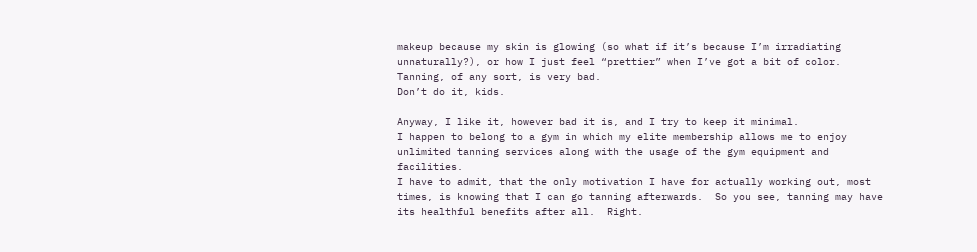makeup because my skin is glowing (so what if it’s because I’m irradiating unnaturally?), or how I just feel “prettier” when I’ve got a bit of color.
Tanning, of any sort, is very bad.
Don’t do it, kids.

Anyway, I like it, however bad it is, and I try to keep it minimal.
I happen to belong to a gym in which my elite membership allows me to enjoy unlimited tanning services along with the usage of the gym equipment and facilities.
I have to admit, that the only motivation I have for actually working out, most times, is knowing that I can go tanning afterwards.  So you see, tanning may have its healthful benefits after all.  Right.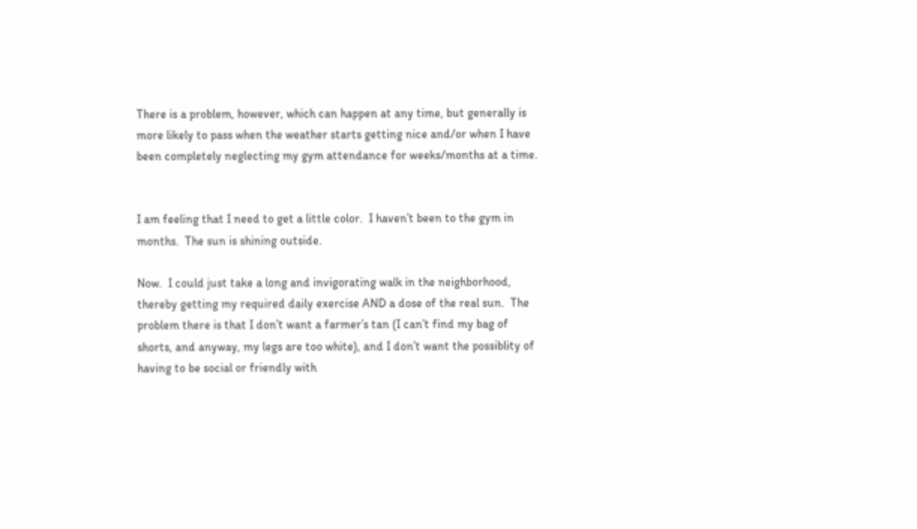There is a problem, however, which can happen at any time, but generally is more likely to pass when the weather starts getting nice and/or when I have been completely neglecting my gym attendance for weeks/months at a time.


I am feeling that I need to get a little color.  I haven’t been to the gym in months.  The sun is shining outside.

Now.  I could just take a long and invigorating walk in the neighborhood, thereby getting my required daily exercise AND a dose of the real sun.  The problem there is that I don’t want a farmer’s tan (I can’t find my bag of shorts, and anyway, my legs are too white), and I don’t want the possiblity of having to be social or friendly with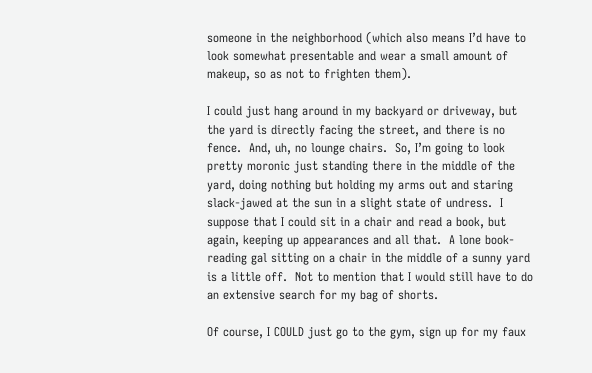someone in the neighborhood (which also means I’d have to look somewhat presentable and wear a small amount of makeup, so as not to frighten them).

I could just hang around in my backyard or driveway, but the yard is directly facing the street, and there is no fence.  And, uh, no lounge chairs.  So, I’m going to look pretty moronic just standing there in the middle of the yard, doing nothing but holding my arms out and staring slack-jawed at the sun in a slight state of undress.  I suppose that I could sit in a chair and read a book, but again, keeping up appearances and all that.  A lone book-reading gal sitting on a chair in the middle of a sunny yard is a little off.  Not to mention that I would still have to do an extensive search for my bag of shorts.

Of course, I COULD just go to the gym, sign up for my faux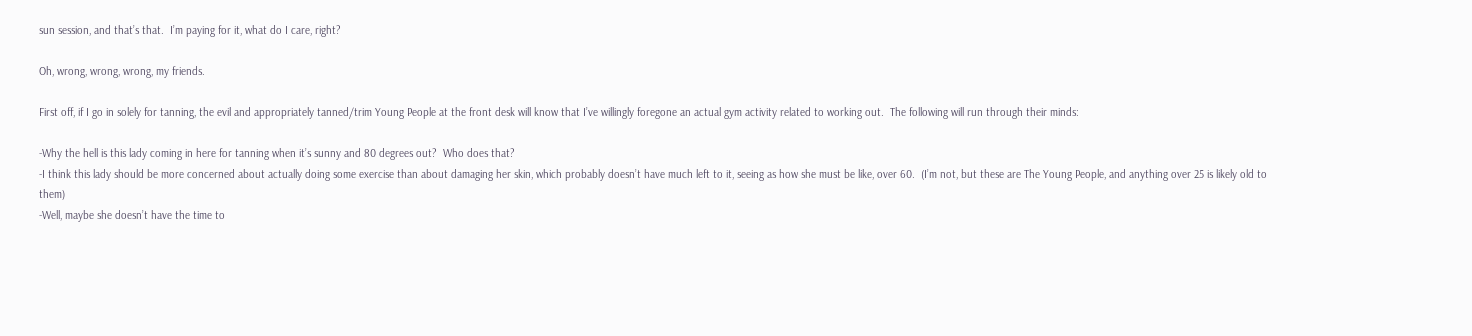sun session, and that’s that.  I’m paying for it, what do I care, right?

Oh, wrong, wrong, wrong, my friends.

First off, if I go in solely for tanning, the evil and appropriately tanned/trim Young People at the front desk will know that I’ve willingly foregone an actual gym activity related to working out.  The following will run through their minds:

-Why the hell is this lady coming in here for tanning when it’s sunny and 80 degrees out?  Who does that?
-I think this lady should be more concerned about actually doing some exercise than about damaging her skin, which probably doesn’t have much left to it, seeing as how she must be like, over 60.  (I’m not, but these are The Young People, and anything over 25 is likely old to them)
-Well, maybe she doesn’t have the time to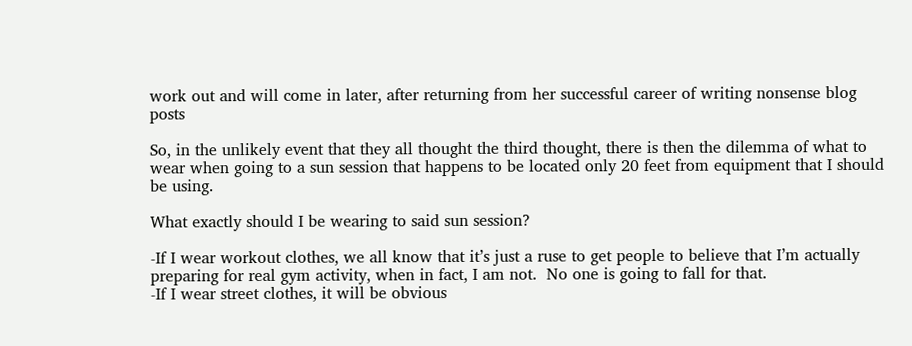work out and will come in later, after returning from her successful career of writing nonsense blog posts

So, in the unlikely event that they all thought the third thought, there is then the dilemma of what to wear when going to a sun session that happens to be located only 20 feet from equipment that I should be using.

What exactly should I be wearing to said sun session?

-If I wear workout clothes, we all know that it’s just a ruse to get people to believe that I’m actually preparing for real gym activity, when in fact, I am not.  No one is going to fall for that.
-If I wear street clothes, it will be obvious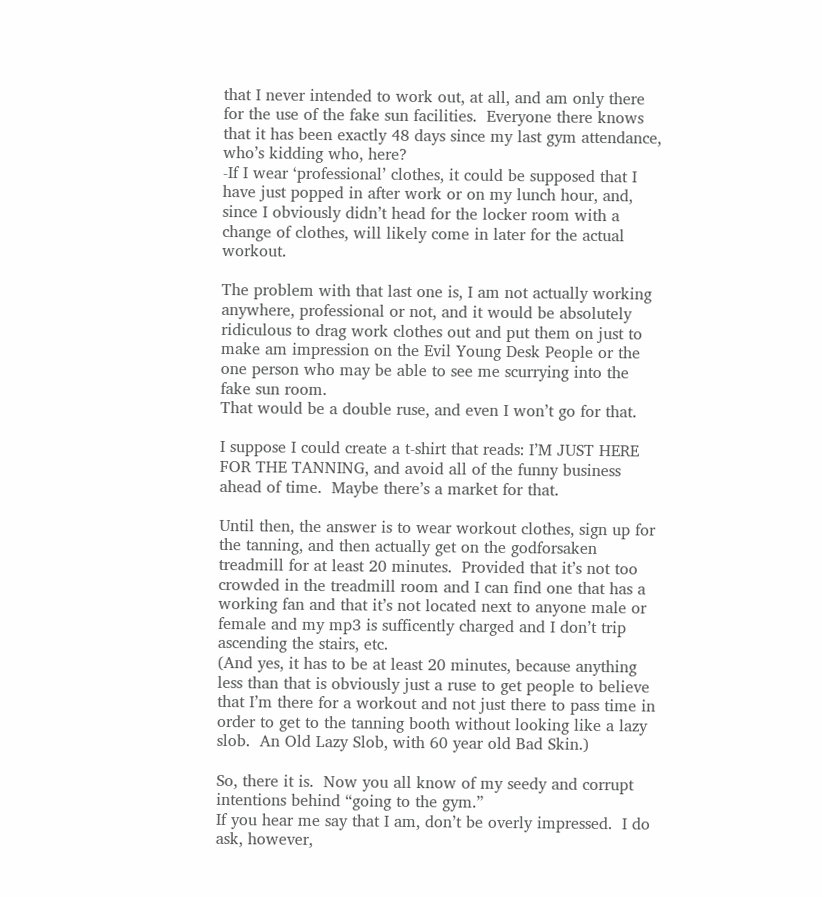that I never intended to work out, at all, and am only there for the use of the fake sun facilities.  Everyone there knows that it has been exactly 48 days since my last gym attendance, who’s kidding who, here?
-If I wear ‘professional’ clothes, it could be supposed that I have just popped in after work or on my lunch hour, and, since I obviously didn’t head for the locker room with a change of clothes, will likely come in later for the actual workout.

The problem with that last one is, I am not actually working anywhere, professional or not, and it would be absolutely ridiculous to drag work clothes out and put them on just to make am impression on the Evil Young Desk People or the one person who may be able to see me scurrying into the fake sun room.
That would be a double ruse, and even I won’t go for that.

I suppose I could create a t-shirt that reads: I’M JUST HERE FOR THE TANNING, and avoid all of the funny business ahead of time.  Maybe there’s a market for that.

Until then, the answer is to wear workout clothes, sign up for the tanning, and then actually get on the godforsaken treadmill for at least 20 minutes.  Provided that it’s not too crowded in the treadmill room and I can find one that has a working fan and that it’s not located next to anyone male or female and my mp3 is sufficently charged and I don’t trip ascending the stairs, etc.
(And yes, it has to be at least 20 minutes, because anything less than that is obviously just a ruse to get people to believe that I’m there for a workout and not just there to pass time in order to get to the tanning booth without looking like a lazy slob.  An Old Lazy Slob, with 60 year old Bad Skin.)

So, there it is.  Now you all know of my seedy and corrupt intentions behind “going to the gym.”
If you hear me say that I am, don’t be overly impressed.  I do ask, however,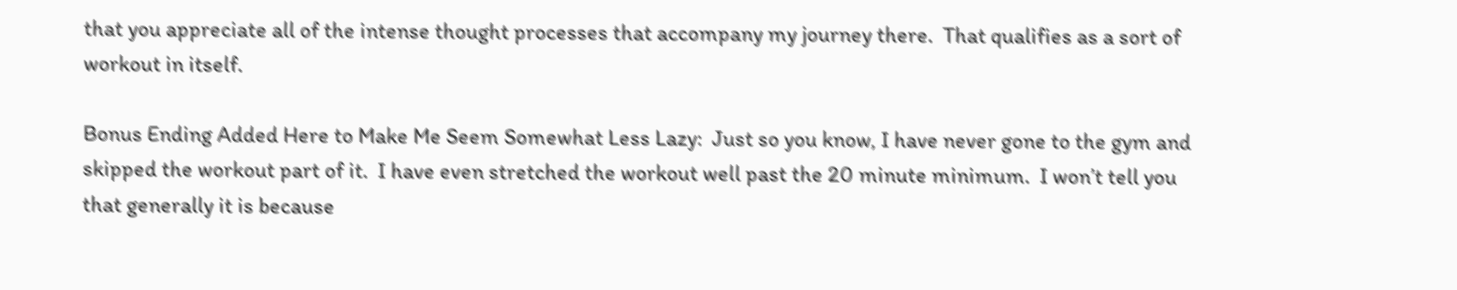that you appreciate all of the intense thought processes that accompany my journey there.  That qualifies as a sort of workout in itself.

Bonus Ending Added Here to Make Me Seem Somewhat Less Lazy:  Just so you know, I have never gone to the gym and skipped the workout part of it.  I have even stretched the workout well past the 20 minute minimum.  I won’t tell you that generally it is because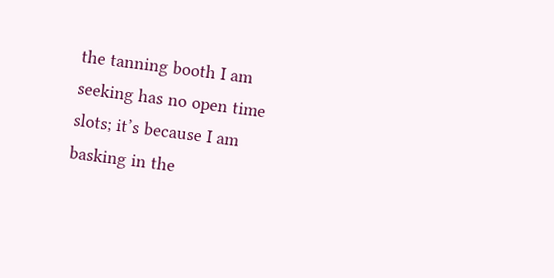the tanning booth I am seeking has no open time slots; it’s because I am basking in the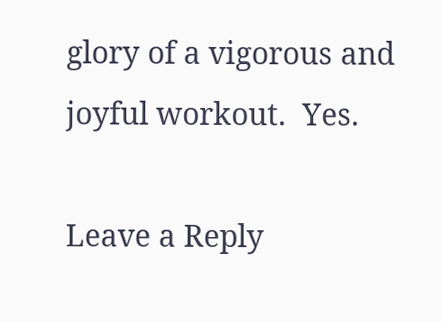glory of a vigorous and joyful workout.  Yes.

Leave a Reply